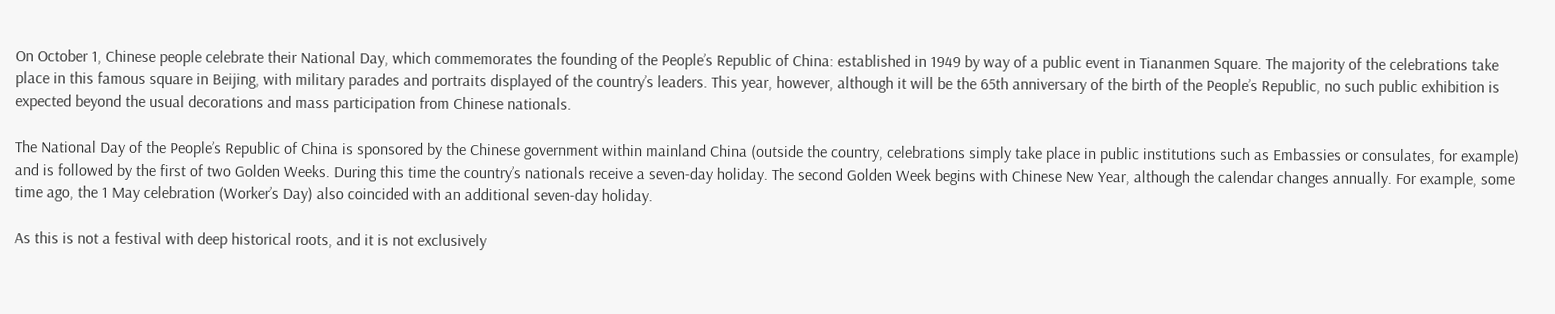On October 1, Chinese people celebrate their National Day, which commemorates the founding of the People’s Republic of China: established in 1949 by way of a public event in Tiananmen Square. The majority of the celebrations take place in this famous square in Beijing, with military parades and portraits displayed of the country’s leaders. This year, however, although it will be the 65th anniversary of the birth of the People’s Republic, no such public exhibition is expected beyond the usual decorations and mass participation from Chinese nationals.

The National Day of the People’s Republic of China is sponsored by the Chinese government within mainland China (outside the country, celebrations simply take place in public institutions such as Embassies or consulates, for example) and is followed by the first of two Golden Weeks. During this time the country’s nationals receive a seven-day holiday. The second Golden Week begins with Chinese New Year, although the calendar changes annually. For example, some time ago, the 1 May celebration (Worker’s Day) also coincided with an additional seven-day holiday.

As this is not a festival with deep historical roots, and it is not exclusively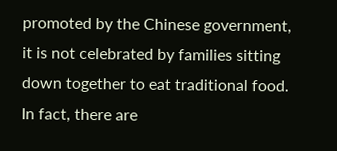promoted by the Chinese government, it is not celebrated by families sitting down together to eat traditional food. In fact, there are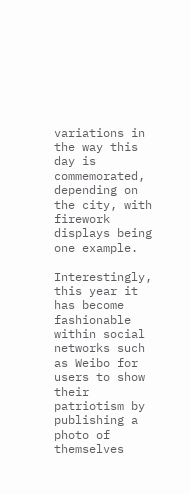variations in the way this day is commemorated, depending on the city, with firework displays being one example.

Interestingly, this year it has become fashionable within social networks such as Weibo for users to show their patriotism by publishing a photo of themselves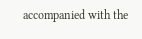accompanied with the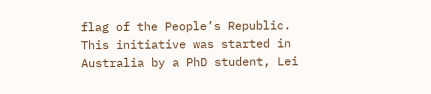flag of the People’s Republic. This initiative was started in Australia by a PhD student, Lei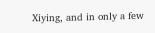Xiying, and in only a few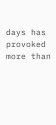days has provoked more than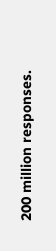200 million responses.